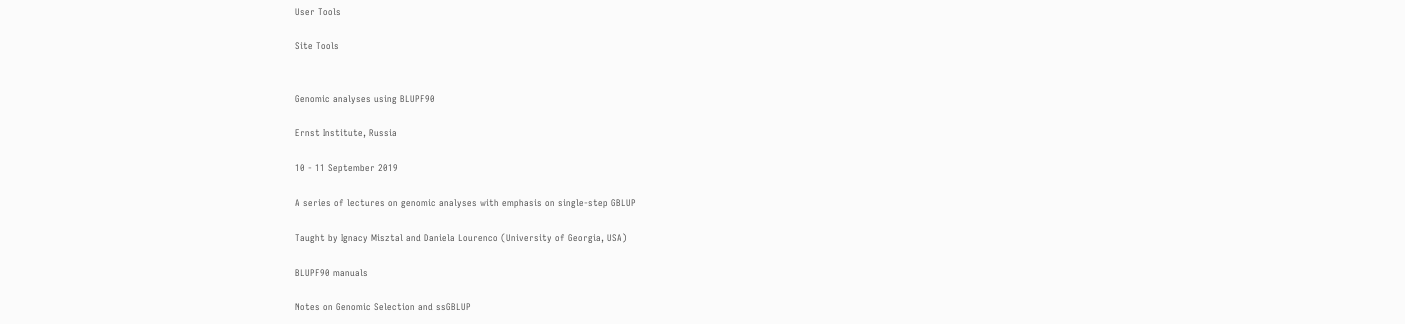User Tools

Site Tools


Genomic analyses using BLUPF90

Ernst Institute, Russia

10 - 11 September 2019

A series of lectures on genomic analyses with emphasis on single-step GBLUP

Taught by Ignacy Misztal and Daniela Lourenco (University of Georgia, USA)

BLUPF90 manuals

Notes on Genomic Selection and ssGBLUP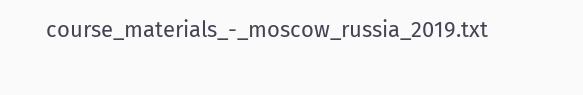course_materials_-_moscow_russia_2019.txt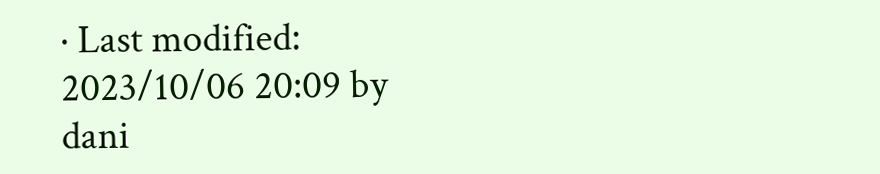· Last modified: 2023/10/06 20:09 by dani